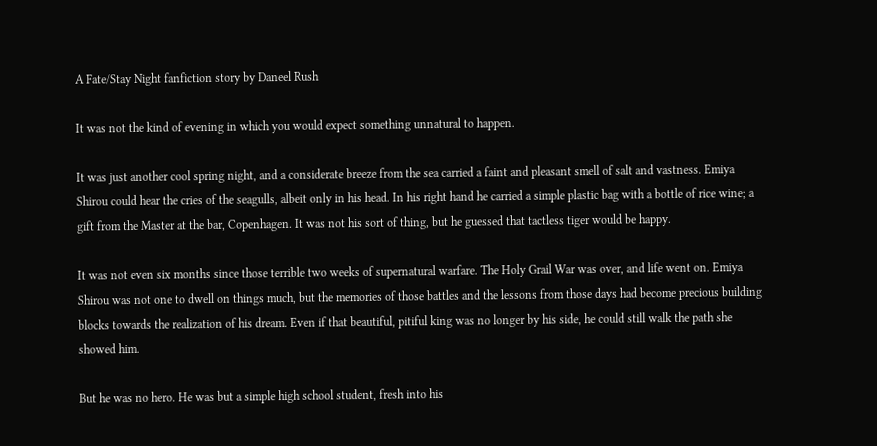A Fate/Stay Night fanfiction story by Daneel Rush

It was not the kind of evening in which you would expect something unnatural to happen.

It was just another cool spring night, and a considerate breeze from the sea carried a faint and pleasant smell of salt and vastness. Emiya Shirou could hear the cries of the seagulls, albeit only in his head. In his right hand he carried a simple plastic bag with a bottle of rice wine; a gift from the Master at the bar, Copenhagen. It was not his sort of thing, but he guessed that tactless tiger would be happy.

It was not even six months since those terrible two weeks of supernatural warfare. The Holy Grail War was over, and life went on. Emiya Shirou was not one to dwell on things much, but the memories of those battles and the lessons from those days had become precious building blocks towards the realization of his dream. Even if that beautiful, pitiful king was no longer by his side, he could still walk the path she showed him.

But he was no hero. He was but a simple high school student, fresh into his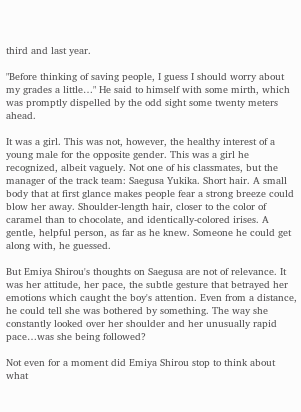third and last year.

"Before thinking of saving people, I guess I should worry about my grades a little…" He said to himself with some mirth, which was promptly dispelled by the odd sight some twenty meters ahead.

It was a girl. This was not, however, the healthy interest of a young male for the opposite gender. This was a girl he recognized, albeit vaguely. Not one of his classmates, but the manager of the track team: Saegusa Yukika. Short hair. A small body that at first glance makes people fear a strong breeze could blow her away. Shoulder-length hair, closer to the color of caramel than to chocolate, and identically-colored irises. A gentle, helpful person, as far as he knew. Someone he could get along with, he guessed.

But Emiya Shirou's thoughts on Saegusa are not of relevance. It was her attitude, her pace, the subtle gesture that betrayed her emotions which caught the boy's attention. Even from a distance, he could tell she was bothered by something. The way she constantly looked over her shoulder and her unusually rapid pace…was she being followed?

Not even for a moment did Emiya Shirou stop to think about what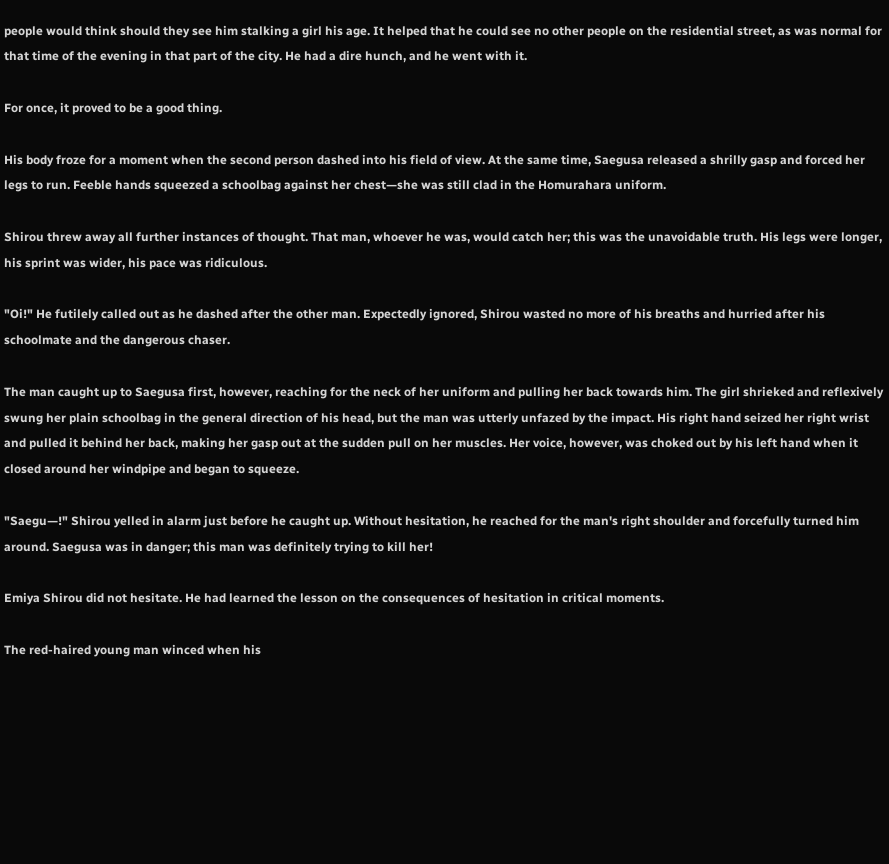people would think should they see him stalking a girl his age. It helped that he could see no other people on the residential street, as was normal for that time of the evening in that part of the city. He had a dire hunch, and he went with it.

For once, it proved to be a good thing.

His body froze for a moment when the second person dashed into his field of view. At the same time, Saegusa released a shrilly gasp and forced her legs to run. Feeble hands squeezed a schoolbag against her chest—she was still clad in the Homurahara uniform.

Shirou threw away all further instances of thought. That man, whoever he was, would catch her; this was the unavoidable truth. His legs were longer, his sprint was wider, his pace was ridiculous.

"Oi!" He futilely called out as he dashed after the other man. Expectedly ignored, Shirou wasted no more of his breaths and hurried after his schoolmate and the dangerous chaser.

The man caught up to Saegusa first, however, reaching for the neck of her uniform and pulling her back towards him. The girl shrieked and reflexively swung her plain schoolbag in the general direction of his head, but the man was utterly unfazed by the impact. His right hand seized her right wrist and pulled it behind her back, making her gasp out at the sudden pull on her muscles. Her voice, however, was choked out by his left hand when it closed around her windpipe and began to squeeze.

"Saegu—!" Shirou yelled in alarm just before he caught up. Without hesitation, he reached for the man's right shoulder and forcefully turned him around. Saegusa was in danger; this man was definitely trying to kill her!

Emiya Shirou did not hesitate. He had learned the lesson on the consequences of hesitation in critical moments.

The red-haired young man winced when his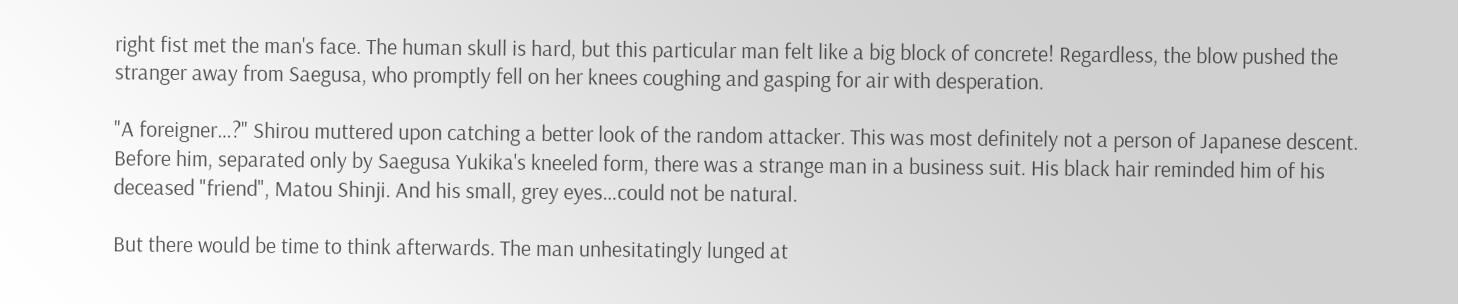right fist met the man's face. The human skull is hard, but this particular man felt like a big block of concrete! Regardless, the blow pushed the stranger away from Saegusa, who promptly fell on her knees coughing and gasping for air with desperation.

"A foreigner…?" Shirou muttered upon catching a better look of the random attacker. This was most definitely not a person of Japanese descent. Before him, separated only by Saegusa Yukika's kneeled form, there was a strange man in a business suit. His black hair reminded him of his deceased "friend", Matou Shinji. And his small, grey eyes…could not be natural.

But there would be time to think afterwards. The man unhesitatingly lunged at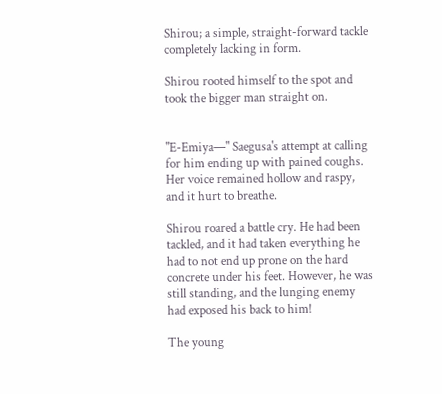Shirou; a simple, straight-forward tackle completely lacking in form.

Shirou rooted himself to the spot and took the bigger man straight on.


"E-Emiya—" Saegusa's attempt at calling for him ending up with pained coughs. Her voice remained hollow and raspy, and it hurt to breathe.

Shirou roared a battle cry. He had been tackled, and it had taken everything he had to not end up prone on the hard concrete under his feet. However, he was still standing, and the lunging enemy had exposed his back to him!

The young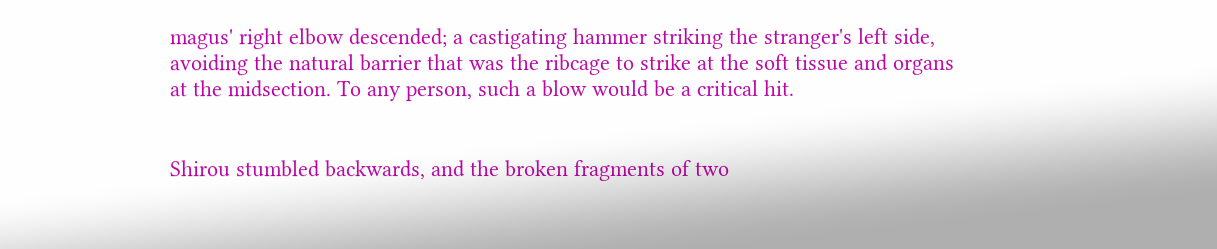magus' right elbow descended; a castigating hammer striking the stranger's left side, avoiding the natural barrier that was the ribcage to strike at the soft tissue and organs at the midsection. To any person, such a blow would be a critical hit.


Shirou stumbled backwards, and the broken fragments of two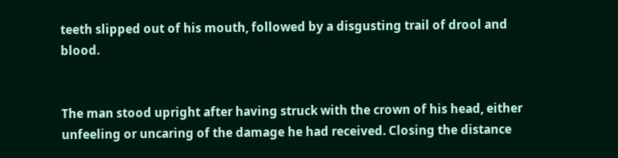teeth slipped out of his mouth, followed by a disgusting trail of drool and blood.


The man stood upright after having struck with the crown of his head, either unfeeling or uncaring of the damage he had received. Closing the distance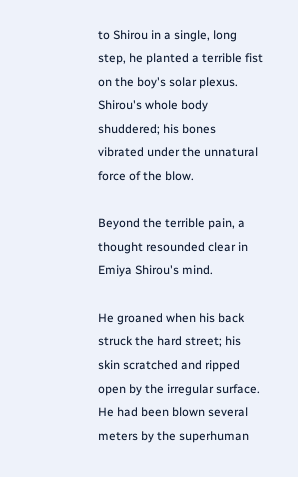to Shirou in a single, long step, he planted a terrible fist on the boy's solar plexus. Shirou's whole body shuddered; his bones vibrated under the unnatural force of the blow.

Beyond the terrible pain, a thought resounded clear in Emiya Shirou's mind.

He groaned when his back struck the hard street; his skin scratched and ripped open by the irregular surface. He had been blown several meters by the superhuman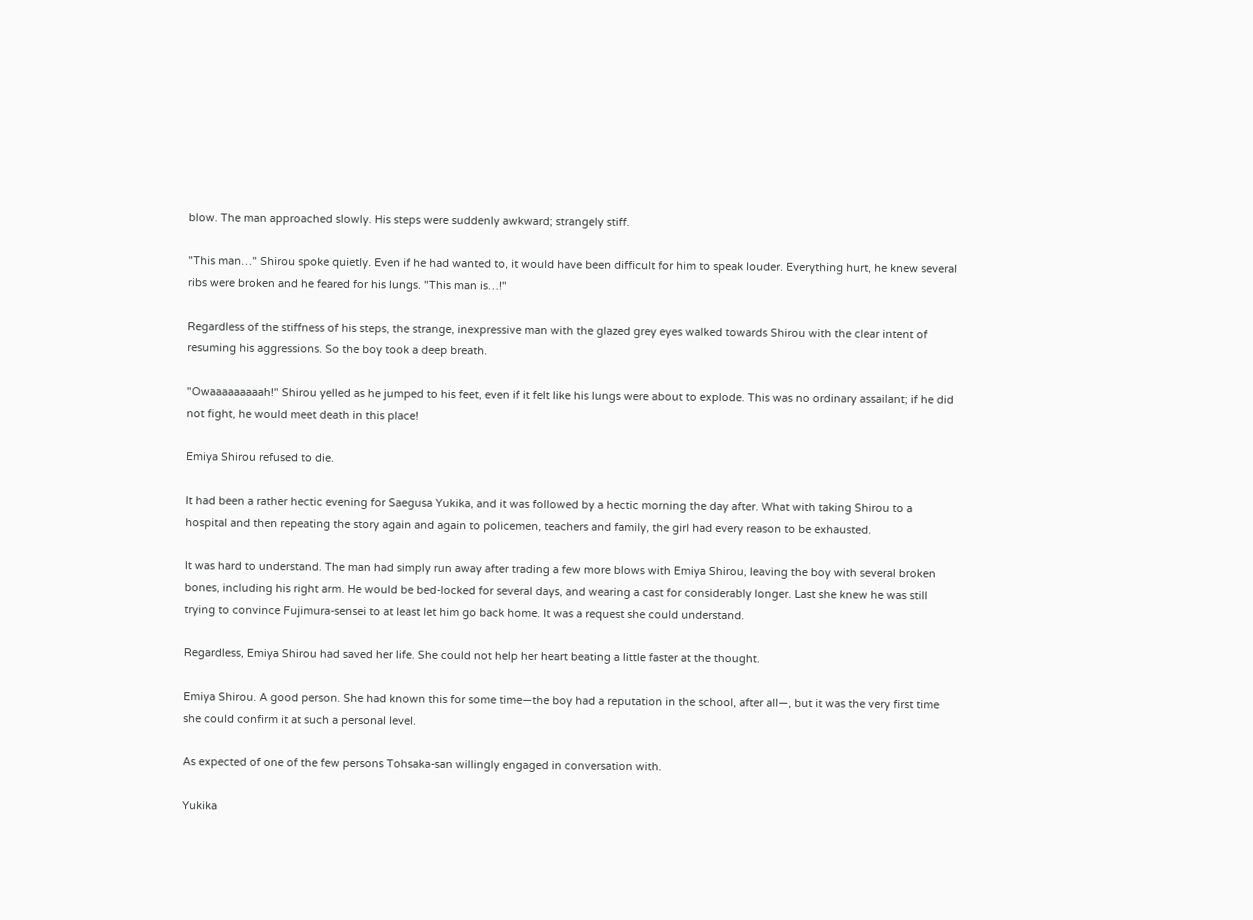blow. The man approached slowly. His steps were suddenly awkward; strangely stiff.

"This man…" Shirou spoke quietly. Even if he had wanted to, it would have been difficult for him to speak louder. Everything hurt, he knew several ribs were broken and he feared for his lungs. "This man is…!"

Regardless of the stiffness of his steps, the strange, inexpressive man with the glazed grey eyes walked towards Shirou with the clear intent of resuming his aggressions. So the boy took a deep breath.

"Owaaaaaaaaah!" Shirou yelled as he jumped to his feet, even if it felt like his lungs were about to explode. This was no ordinary assailant; if he did not fight, he would meet death in this place!

Emiya Shirou refused to die.

It had been a rather hectic evening for Saegusa Yukika, and it was followed by a hectic morning the day after. What with taking Shirou to a hospital and then repeating the story again and again to policemen, teachers and family, the girl had every reason to be exhausted.

It was hard to understand. The man had simply run away after trading a few more blows with Emiya Shirou, leaving the boy with several broken bones, including his right arm. He would be bed-locked for several days, and wearing a cast for considerably longer. Last she knew he was still trying to convince Fujimura-sensei to at least let him go back home. It was a request she could understand.

Regardless, Emiya Shirou had saved her life. She could not help her heart beating a little faster at the thought.

Emiya Shirou. A good person. She had known this for some time—the boy had a reputation in the school, after all—, but it was the very first time she could confirm it at such a personal level.

As expected of one of the few persons Tohsaka-san willingly engaged in conversation with.

Yukika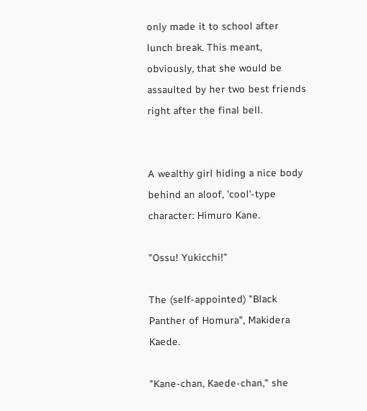only made it to school after lunch break. This meant, obviously, that she would be assaulted by her two best friends right after the final bell.


A wealthy girl hiding a nice body behind an aloof, 'cool'-type character: Himuro Kane.

"Ossu! Yukicchi!"

The (self-appointed) "Black Panther of Homura", Makidera Kaede.

"Kane-chan, Kaede-chan," she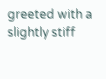greeted with a slightly stiff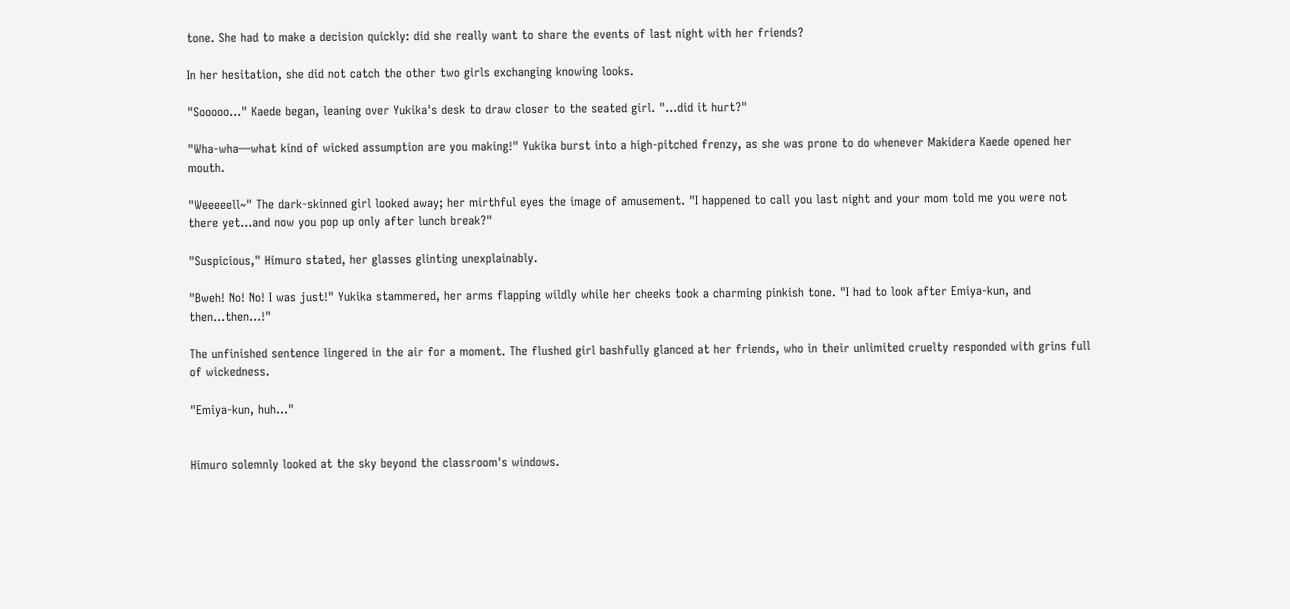tone. She had to make a decision quickly: did she really want to share the events of last night with her friends?

In her hesitation, she did not catch the other two girls exchanging knowing looks.

"Sooooo…" Kaede began, leaning over Yukika's desk to draw closer to the seated girl. "…did it hurt?"

"Wha-wha—what kind of wicked assumption are you making!" Yukika burst into a high-pitched frenzy, as she was prone to do whenever Makidera Kaede opened her mouth.

"Weeeeell~" The dark-skinned girl looked away; her mirthful eyes the image of amusement. "I happened to call you last night and your mom told me you were not there yet…and now you pop up only after lunch break?"

"Suspicious," Himuro stated, her glasses glinting unexplainably.

"Bweh! No! No! I was just!" Yukika stammered, her arms flapping wildly while her cheeks took a charming pinkish tone. "I had to look after Emiya-kun, and then…then…!"

The unfinished sentence lingered in the air for a moment. The flushed girl bashfully glanced at her friends, who in their unlimited cruelty responded with grins full of wickedness.

"Emiya-kun, huh…"


Himuro solemnly looked at the sky beyond the classroom's windows.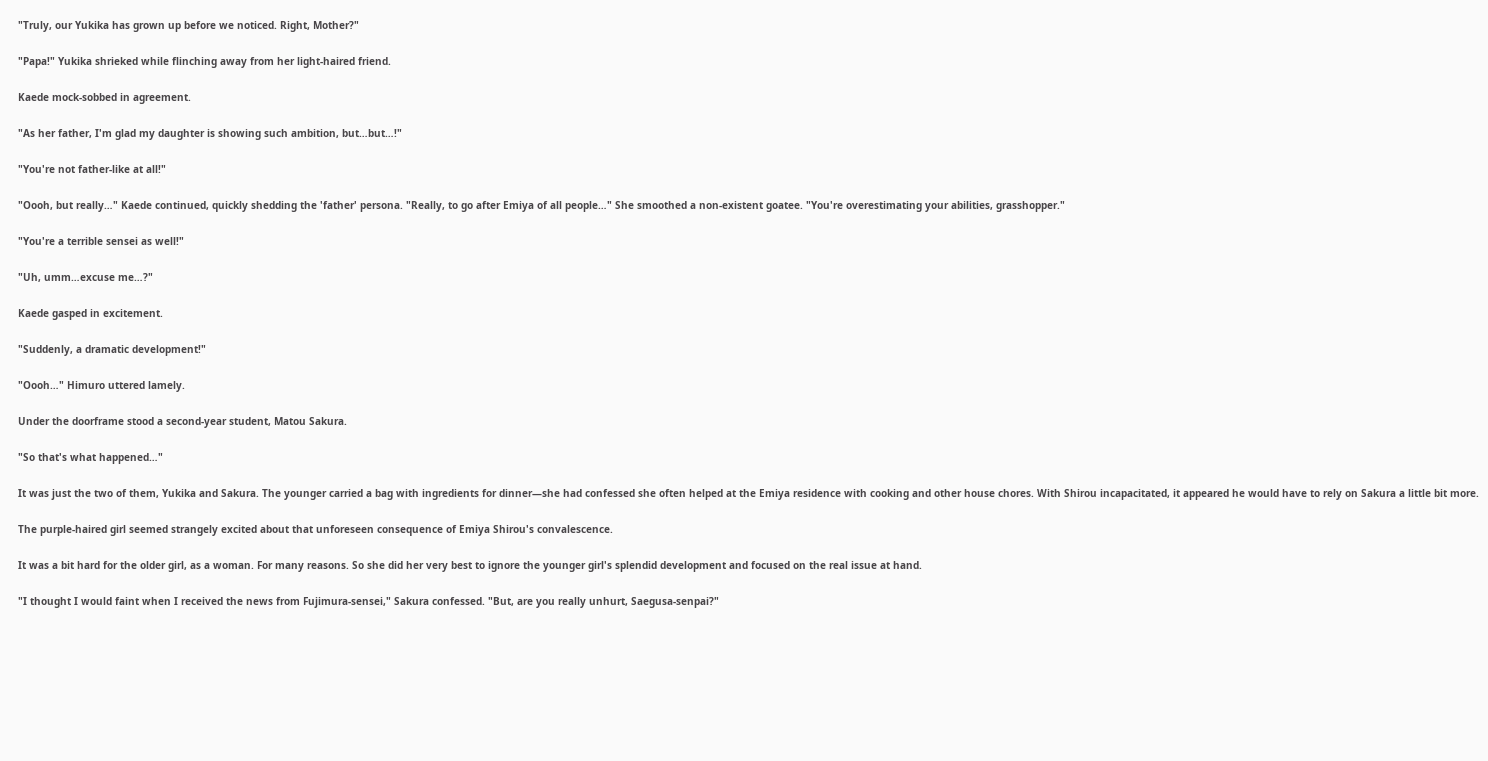"Truly, our Yukika has grown up before we noticed. Right, Mother?"

"Papa!" Yukika shrieked while flinching away from her light-haired friend.

Kaede mock-sobbed in agreement.

"As her father, I'm glad my daughter is showing such ambition, but…but…!"

"You're not father-like at all!"

"Oooh, but really…" Kaede continued, quickly shedding the 'father' persona. "Really, to go after Emiya of all people…" She smoothed a non-existent goatee. "You're overestimating your abilities, grasshopper."

"You're a terrible sensei as well!"

"Uh, umm…excuse me…?"

Kaede gasped in excitement.

"Suddenly, a dramatic development!"

"Oooh…" Himuro uttered lamely.

Under the doorframe stood a second-year student, Matou Sakura.

"So that's what happened…"

It was just the two of them, Yukika and Sakura. The younger carried a bag with ingredients for dinner—she had confessed she often helped at the Emiya residence with cooking and other house chores. With Shirou incapacitated, it appeared he would have to rely on Sakura a little bit more.

The purple-haired girl seemed strangely excited about that unforeseen consequence of Emiya Shirou's convalescence.

It was a bit hard for the older girl, as a woman. For many reasons. So she did her very best to ignore the younger girl's splendid development and focused on the real issue at hand.

"I thought I would faint when I received the news from Fujimura-sensei," Sakura confessed. "But, are you really unhurt, Saegusa-senpai?"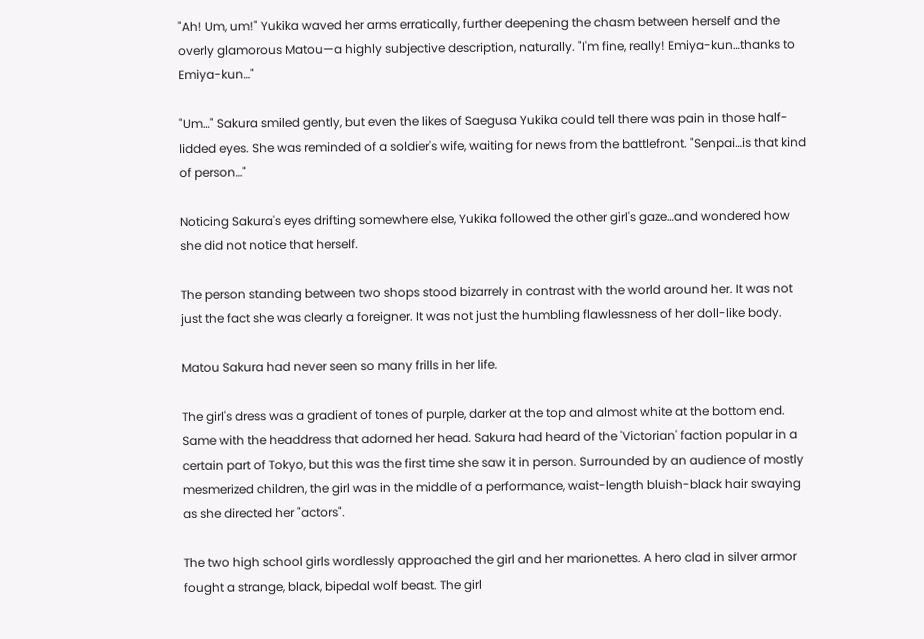"Ah! Um, um!" Yukika waved her arms erratically, further deepening the chasm between herself and the overly glamorous Matou—a highly subjective description, naturally. "I'm fine, really! Emiya-kun…thanks to Emiya-kun…"

"Um…" Sakura smiled gently, but even the likes of Saegusa Yukika could tell there was pain in those half-lidded eyes. She was reminded of a soldier's wife, waiting for news from the battlefront. "Senpai…is that kind of person…"

Noticing Sakura's eyes drifting somewhere else, Yukika followed the other girl's gaze…and wondered how she did not notice that herself.

The person standing between two shops stood bizarrely in contrast with the world around her. It was not just the fact she was clearly a foreigner. It was not just the humbling flawlessness of her doll-like body.

Matou Sakura had never seen so many frills in her life.

The girl's dress was a gradient of tones of purple, darker at the top and almost white at the bottom end. Same with the headdress that adorned her head. Sakura had heard of the 'Victorian' faction popular in a certain part of Tokyo, but this was the first time she saw it in person. Surrounded by an audience of mostly mesmerized children, the girl was in the middle of a performance, waist-length bluish-black hair swaying as she directed her "actors".

The two high school girls wordlessly approached the girl and her marionettes. A hero clad in silver armor fought a strange, black, bipedal wolf beast. The girl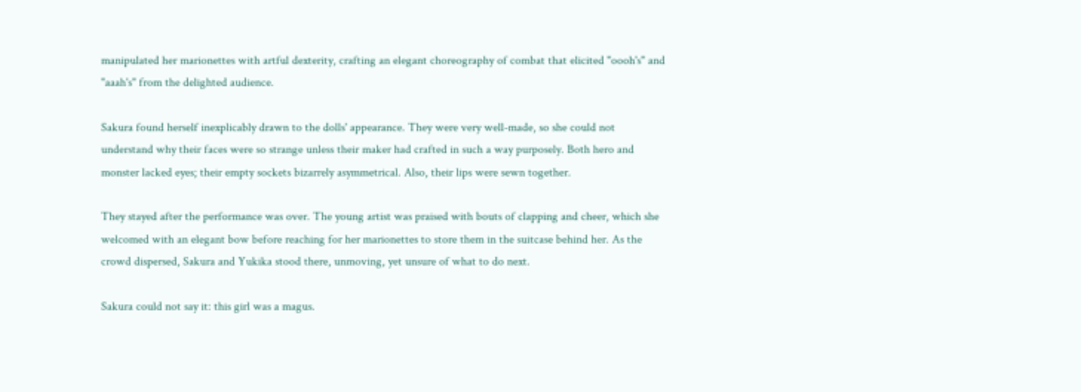manipulated her marionettes with artful dexterity, crafting an elegant choreography of combat that elicited "oooh's" and "aaah's" from the delighted audience.

Sakura found herself inexplicably drawn to the dolls' appearance. They were very well-made, so she could not understand why their faces were so strange unless their maker had crafted in such a way purposely. Both hero and monster lacked eyes; their empty sockets bizarrely asymmetrical. Also, their lips were sewn together.

They stayed after the performance was over. The young artist was praised with bouts of clapping and cheer, which she welcomed with an elegant bow before reaching for her marionettes to store them in the suitcase behind her. As the crowd dispersed, Sakura and Yukika stood there, unmoving, yet unsure of what to do next.

Sakura could not say it: this girl was a magus.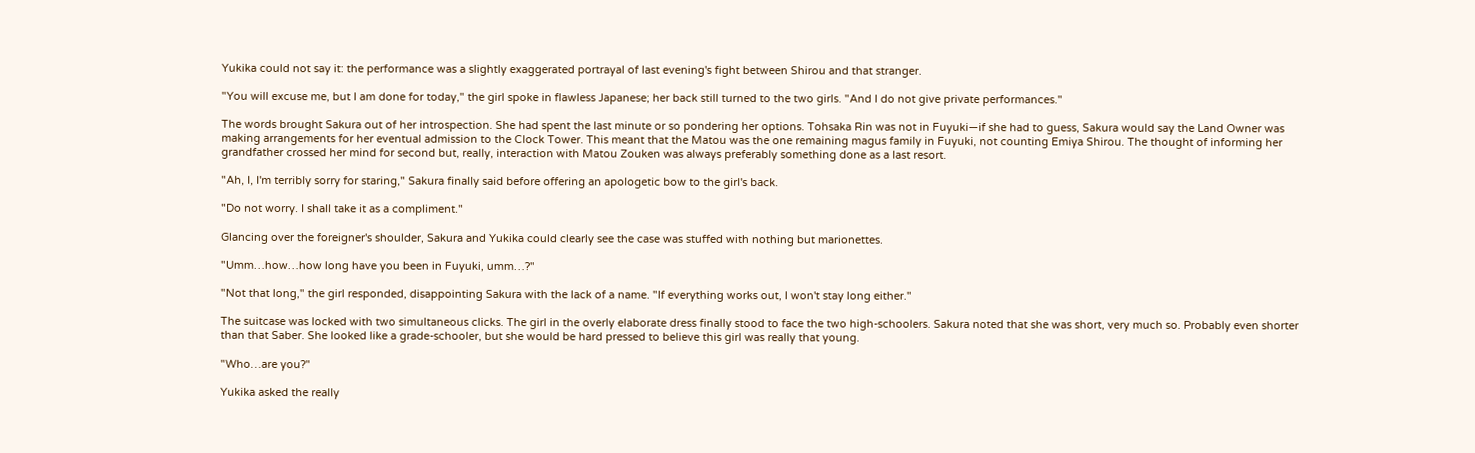Yukika could not say it: the performance was a slightly exaggerated portrayal of last evening's fight between Shirou and that stranger.

"You will excuse me, but I am done for today," the girl spoke in flawless Japanese; her back still turned to the two girls. "And I do not give private performances."

The words brought Sakura out of her introspection. She had spent the last minute or so pondering her options. Tohsaka Rin was not in Fuyuki—if she had to guess, Sakura would say the Land Owner was making arrangements for her eventual admission to the Clock Tower. This meant that the Matou was the one remaining magus family in Fuyuki, not counting Emiya Shirou. The thought of informing her grandfather crossed her mind for second but, really, interaction with Matou Zouken was always preferably something done as a last resort.

"Ah, I, I'm terribly sorry for staring," Sakura finally said before offering an apologetic bow to the girl's back.

"Do not worry. I shall take it as a compliment."

Glancing over the foreigner's shoulder, Sakura and Yukika could clearly see the case was stuffed with nothing but marionettes.

"Umm…how…how long have you been in Fuyuki, umm…?"

"Not that long," the girl responded, disappointing Sakura with the lack of a name. "If everything works out, I won't stay long either."

The suitcase was locked with two simultaneous clicks. The girl in the overly elaborate dress finally stood to face the two high-schoolers. Sakura noted that she was short, very much so. Probably even shorter than that Saber. She looked like a grade-schooler, but she would be hard pressed to believe this girl was really that young.

"Who…are you?"

Yukika asked the really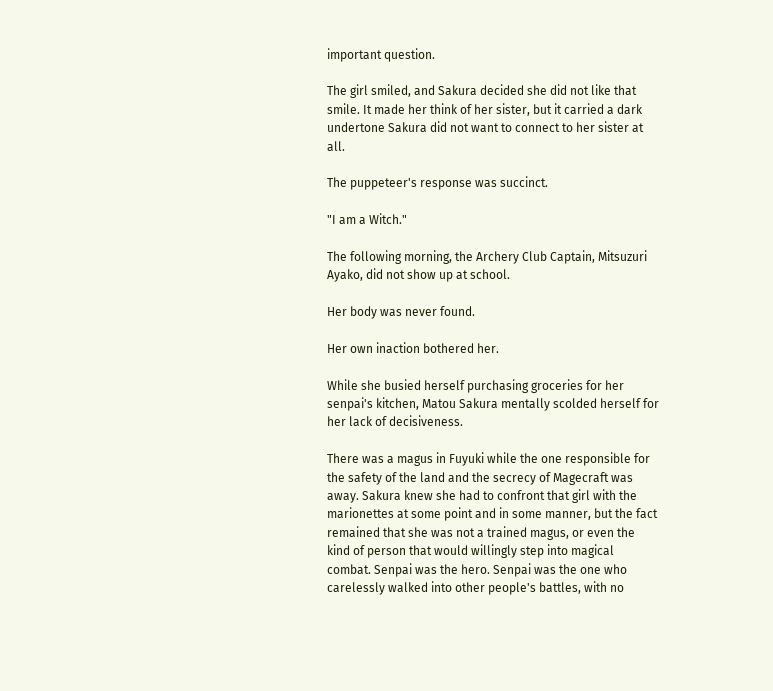important question.

The girl smiled, and Sakura decided she did not like that smile. It made her think of her sister, but it carried a dark undertone Sakura did not want to connect to her sister at all.

The puppeteer's response was succinct.

"I am a Witch."

The following morning, the Archery Club Captain, Mitsuzuri Ayako, did not show up at school.

Her body was never found.

Her own inaction bothered her.

While she busied herself purchasing groceries for her senpai's kitchen, Matou Sakura mentally scolded herself for her lack of decisiveness.

There was a magus in Fuyuki while the one responsible for the safety of the land and the secrecy of Magecraft was away. Sakura knew she had to confront that girl with the marionettes at some point and in some manner, but the fact remained that she was not a trained magus, or even the kind of person that would willingly step into magical combat. Senpai was the hero. Senpai was the one who carelessly walked into other people's battles, with no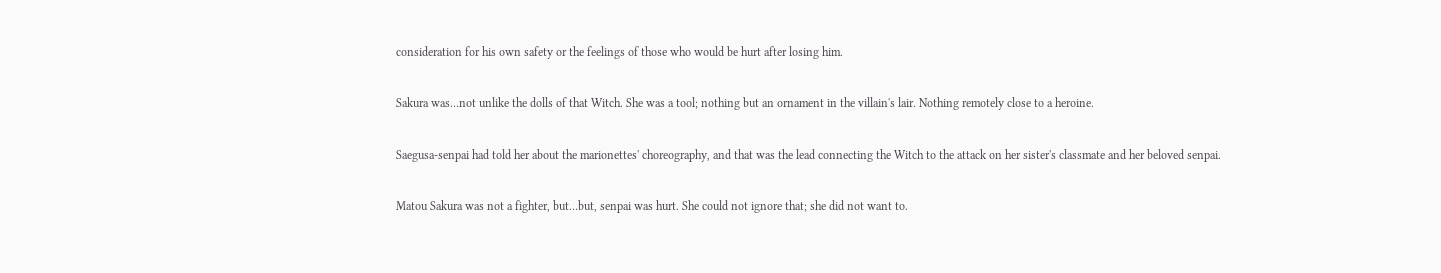consideration for his own safety or the feelings of those who would be hurt after losing him.

Sakura was…not unlike the dolls of that Witch. She was a tool; nothing but an ornament in the villain's lair. Nothing remotely close to a heroine.

Saegusa-senpai had told her about the marionettes' choreography, and that was the lead connecting the Witch to the attack on her sister's classmate and her beloved senpai.

Matou Sakura was not a fighter, but…but, senpai was hurt. She could not ignore that; she did not want to.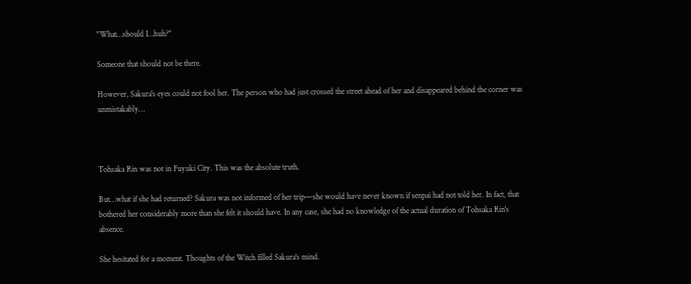"What…should I…huh?"

Someone that should not be there.

However, Sakura's eyes could not fool her. The person who had just crossed the street ahead of her and disappeared behind the corner was unmistakably…



Tohsaka Rin was not in Fuyuki City. This was the absolute truth.

But…what if she had returned? Sakura was not informed of her trip—she would have never known if senpai had not told her. In fact, that bothered her considerably more than she felt it should have. In any case, she had no knowledge of the actual duration of Tohsaka Rin's absence.

She hesitated for a moment. Thoughts of the Witch filled Sakura's mind.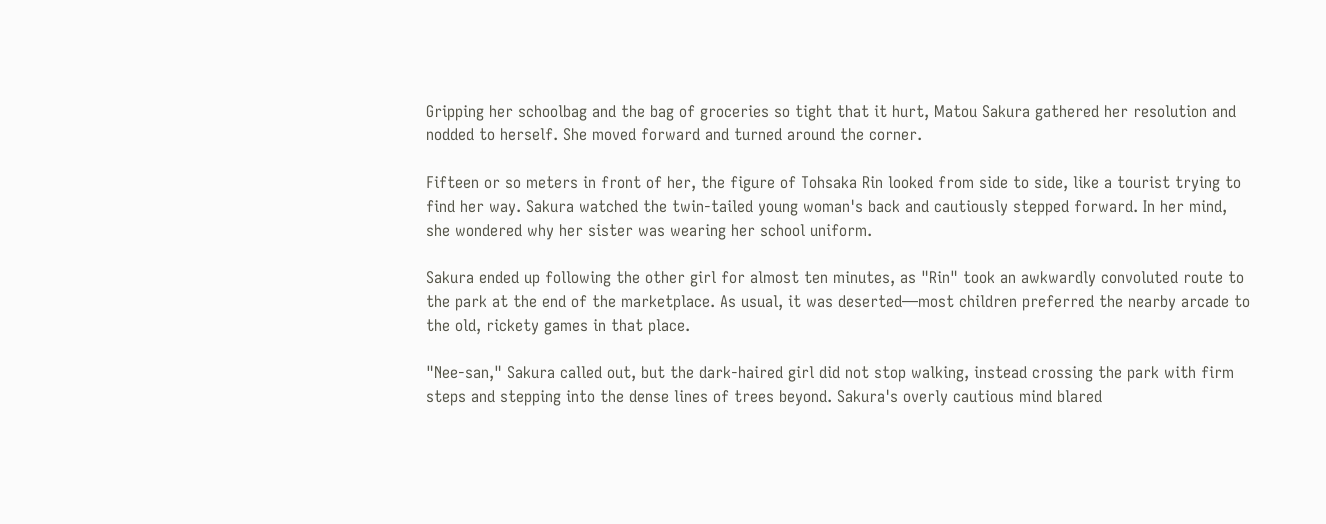Gripping her schoolbag and the bag of groceries so tight that it hurt, Matou Sakura gathered her resolution and nodded to herself. She moved forward and turned around the corner.

Fifteen or so meters in front of her, the figure of Tohsaka Rin looked from side to side, like a tourist trying to find her way. Sakura watched the twin-tailed young woman's back and cautiously stepped forward. In her mind, she wondered why her sister was wearing her school uniform.

Sakura ended up following the other girl for almost ten minutes, as "Rin" took an awkwardly convoluted route to the park at the end of the marketplace. As usual, it was deserted—most children preferred the nearby arcade to the old, rickety games in that place.

"Nee-san," Sakura called out, but the dark-haired girl did not stop walking, instead crossing the park with firm steps and stepping into the dense lines of trees beyond. Sakura's overly cautious mind blared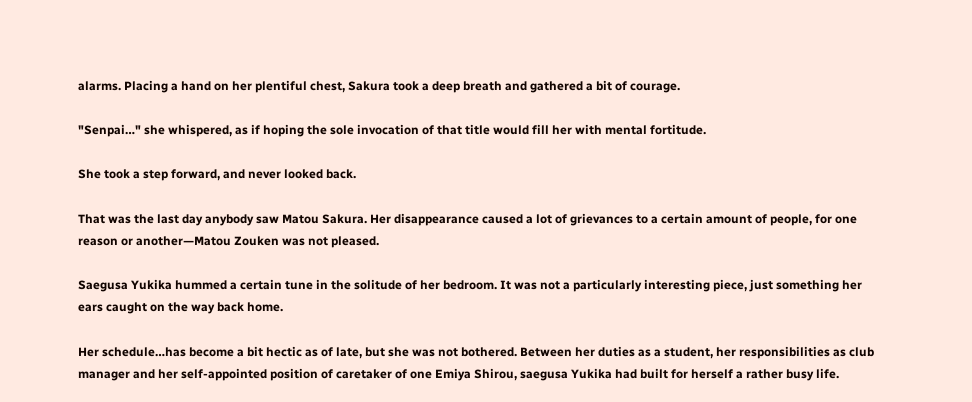alarms. Placing a hand on her plentiful chest, Sakura took a deep breath and gathered a bit of courage.

"Senpai…" she whispered, as if hoping the sole invocation of that title would fill her with mental fortitude.

She took a step forward, and never looked back.

That was the last day anybody saw Matou Sakura. Her disappearance caused a lot of grievances to a certain amount of people, for one reason or another—Matou Zouken was not pleased.

Saegusa Yukika hummed a certain tune in the solitude of her bedroom. It was not a particularly interesting piece, just something her ears caught on the way back home.

Her schedule…has become a bit hectic as of late, but she was not bothered. Between her duties as a student, her responsibilities as club manager and her self-appointed position of caretaker of one Emiya Shirou, saegusa Yukika had built for herself a rather busy life.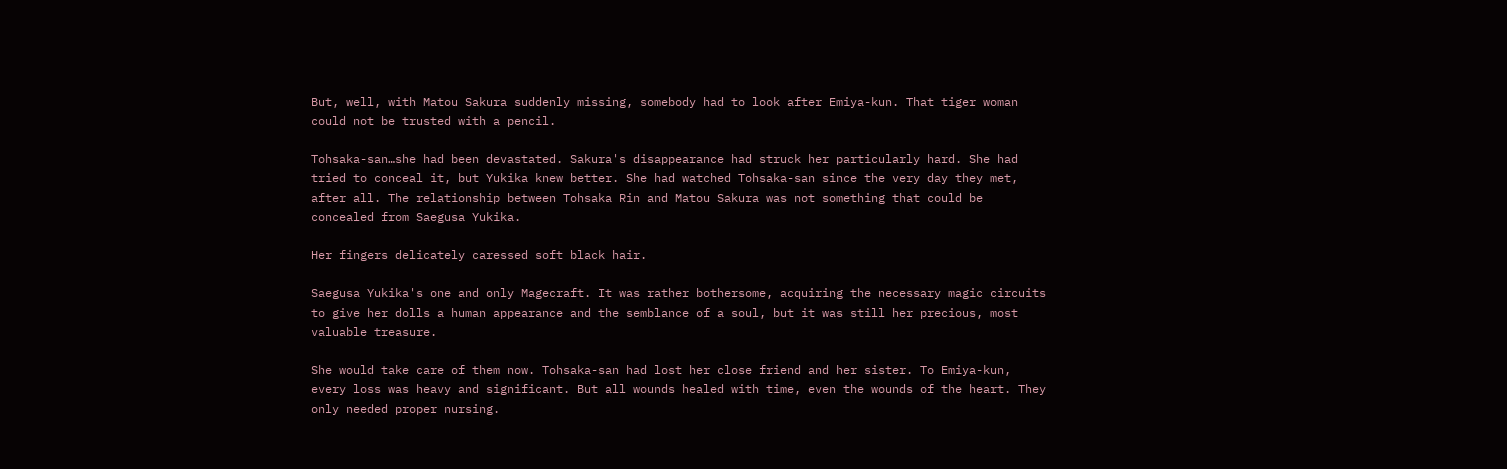But, well, with Matou Sakura suddenly missing, somebody had to look after Emiya-kun. That tiger woman could not be trusted with a pencil.

Tohsaka-san…she had been devastated. Sakura's disappearance had struck her particularly hard. She had tried to conceal it, but Yukika knew better. She had watched Tohsaka-san since the very day they met, after all. The relationship between Tohsaka Rin and Matou Sakura was not something that could be concealed from Saegusa Yukika.

Her fingers delicately caressed soft black hair.

Saegusa Yukika's one and only Magecraft. It was rather bothersome, acquiring the necessary magic circuits to give her dolls a human appearance and the semblance of a soul, but it was still her precious, most valuable treasure.

She would take care of them now. Tohsaka-san had lost her close friend and her sister. To Emiya-kun, every loss was heavy and significant. But all wounds healed with time, even the wounds of the heart. They only needed proper nursing.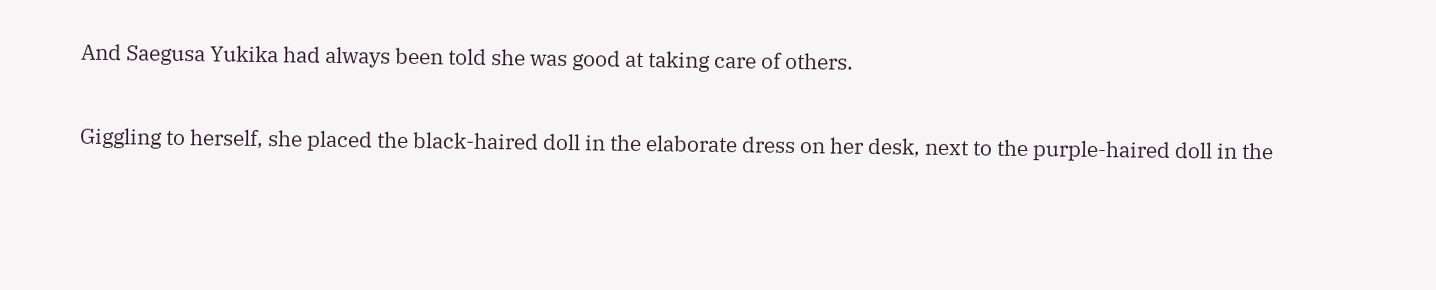And Saegusa Yukika had always been told she was good at taking care of others.

Giggling to herself, she placed the black-haired doll in the elaborate dress on her desk, next to the purple-haired doll in the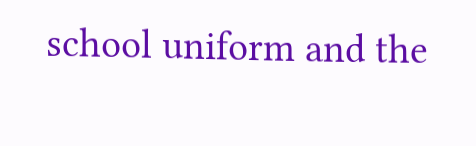school uniform and the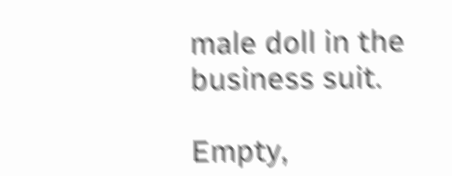male doll in the business suit.

Empty,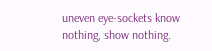uneven eye-sockets know nothing, show nothing.